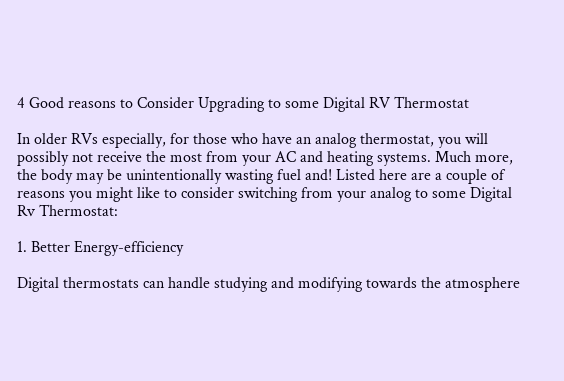4 Good reasons to Consider Upgrading to some Digital RV Thermostat

In older RVs especially, for those who have an analog thermostat, you will possibly not receive the most from your AC and heating systems. Much more, the body may be unintentionally wasting fuel and! Listed here are a couple of reasons you might like to consider switching from your analog to some Digital Rv Thermostat:

1. Better Energy-efficiency

Digital thermostats can handle studying and modifying towards the atmosphere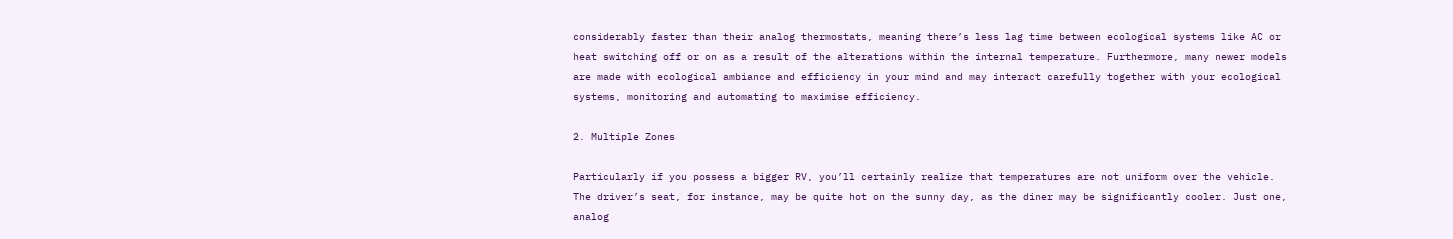considerably faster than their analog thermostats, meaning there’s less lag time between ecological systems like AC or heat switching off or on as a result of the alterations within the internal temperature. Furthermore, many newer models are made with ecological ambiance and efficiency in your mind and may interact carefully together with your ecological systems, monitoring and automating to maximise efficiency.

2. Multiple Zones

Particularly if you possess a bigger RV, you’ll certainly realize that temperatures are not uniform over the vehicle. The driver’s seat, for instance, may be quite hot on the sunny day, as the diner may be significantly cooler. Just one, analog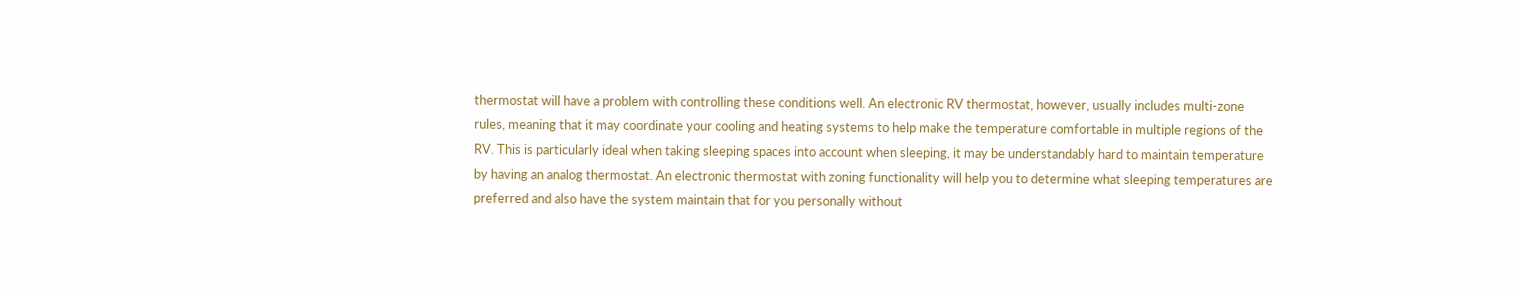thermostat will have a problem with controlling these conditions well. An electronic RV thermostat, however, usually includes multi-zone rules, meaning that it may coordinate your cooling and heating systems to help make the temperature comfortable in multiple regions of the RV. This is particularly ideal when taking sleeping spaces into account when sleeping, it may be understandably hard to maintain temperature by having an analog thermostat. An electronic thermostat with zoning functionality will help you to determine what sleeping temperatures are preferred and also have the system maintain that for you personally without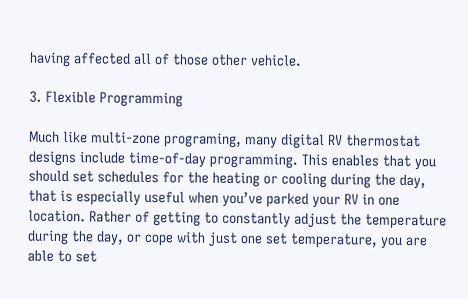having affected all of those other vehicle.

3. Flexible Programming

Much like multi-zone programing, many digital RV thermostat designs include time-of-day programming. This enables that you should set schedules for the heating or cooling during the day, that is especially useful when you’ve parked your RV in one location. Rather of getting to constantly adjust the temperature during the day, or cope with just one set temperature, you are able to set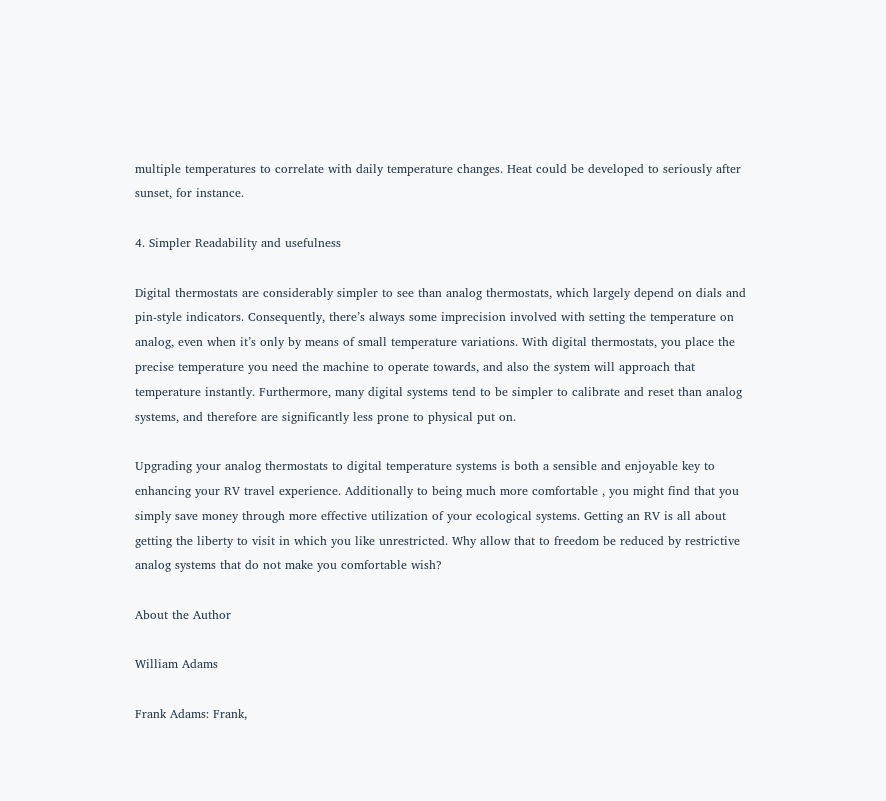multiple temperatures to correlate with daily temperature changes. Heat could be developed to seriously after sunset, for instance.

4. Simpler Readability and usefulness

Digital thermostats are considerably simpler to see than analog thermostats, which largely depend on dials and pin-style indicators. Consequently, there’s always some imprecision involved with setting the temperature on analog, even when it’s only by means of small temperature variations. With digital thermostats, you place the precise temperature you need the machine to operate towards, and also the system will approach that temperature instantly. Furthermore, many digital systems tend to be simpler to calibrate and reset than analog systems, and therefore are significantly less prone to physical put on.

Upgrading your analog thermostats to digital temperature systems is both a sensible and enjoyable key to enhancing your RV travel experience. Additionally to being much more comfortable , you might find that you simply save money through more effective utilization of your ecological systems. Getting an RV is all about getting the liberty to visit in which you like unrestricted. Why allow that to freedom be reduced by restrictive analog systems that do not make you comfortable wish?

About the Author

William Adams

Frank Adams: Frank,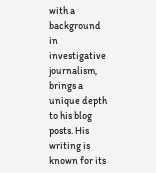with a background in investigative journalism, brings a unique depth to his blog posts. His writing is known for its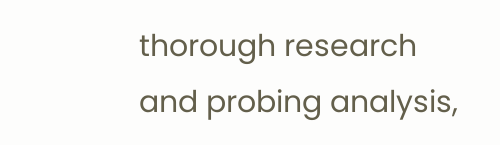thorough research and probing analysis,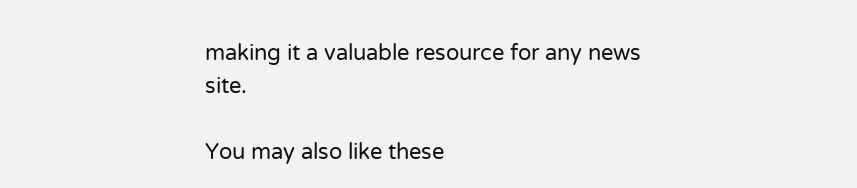making it a valuable resource for any news site.

You may also like these